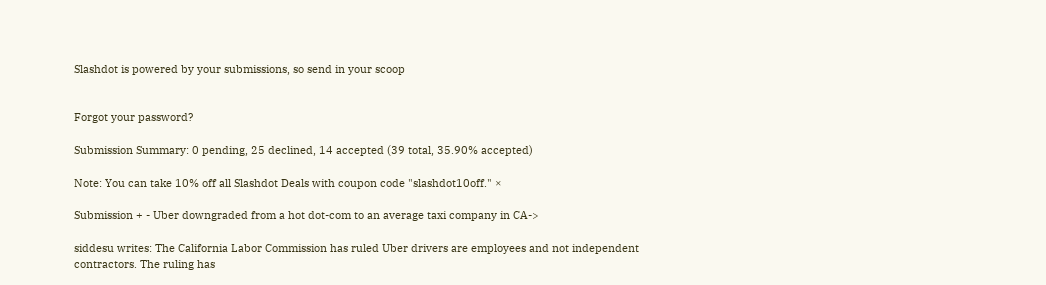Slashdot is powered by your submissions, so send in your scoop


Forgot your password?

Submission Summary: 0 pending, 25 declined, 14 accepted (39 total, 35.90% accepted)

Note: You can take 10% off all Slashdot Deals with coupon code "slashdot10off." ×

Submission + - Uber downgraded from a hot dot-com to an average taxi company in CA->

siddesu writes: The California Labor Commission has ruled Uber drivers are employees and not independent contractors. The ruling has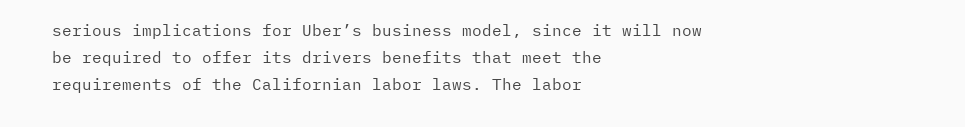serious implications for Uber’s business model, since it will now be required to offer its drivers benefits that meet the requirements of the Californian labor laws. The labor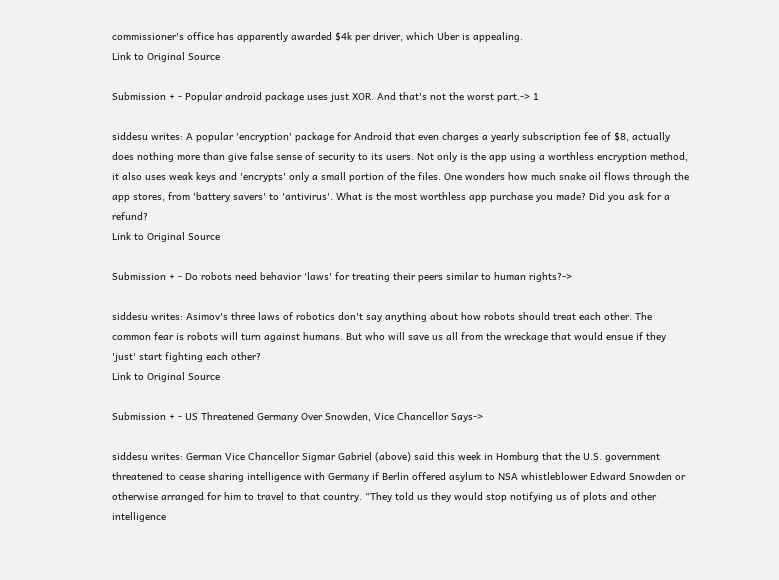commissioner's office has apparently awarded $4k per driver, which Uber is appealing.
Link to Original Source

Submission + - Popular android package uses just XOR. And that's not the worst part.-> 1

siddesu writes: A popular 'encryption' package for Android that even charges a yearly subscription fee of $8, actually does nothing more than give false sense of security to its users. Not only is the app using a worthless encryption method, it also uses weak keys and 'encrypts' only a small portion of the files. One wonders how much snake oil flows through the app stores, from 'battery savers' to 'antivirus'. What is the most worthless app purchase you made? Did you ask for a refund?
Link to Original Source

Submission + - Do robots need behavior 'laws' for treating their peers similar to human rights?->

siddesu writes: Asimov's three laws of robotics don't say anything about how robots should treat each other. The common fear is robots will turn against humans. But who will save us all from the wreckage that would ensue if they 'just' start fighting each other?
Link to Original Source

Submission + - US Threatened Germany Over Snowden, Vice Chancellor Says->

siddesu writes: German Vice Chancellor Sigmar Gabriel (above) said this week in Homburg that the U.S. government threatened to cease sharing intelligence with Germany if Berlin offered asylum to NSA whistleblower Edward Snowden or otherwise arranged for him to travel to that country. “They told us they would stop notifying us of plots and other intelligence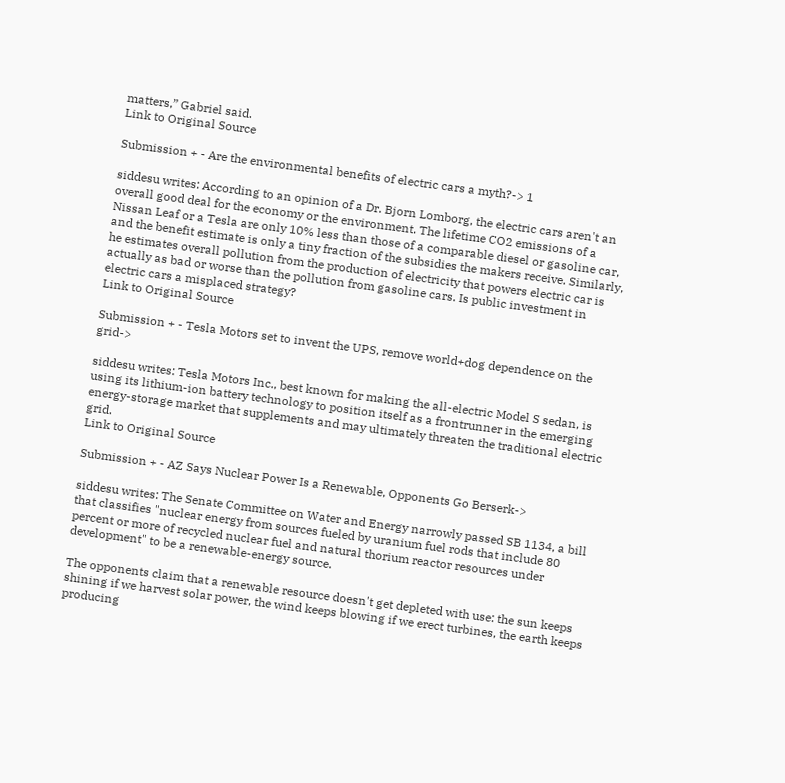matters,” Gabriel said.
Link to Original Source

Submission + - Are the environmental benefits of electric cars a myth?-> 1

siddesu writes: According to an opinion of a Dr. Bjorn Lomborg, the electric cars aren't an overall good deal for the economy or the environment. The lifetime CO2 emissions of a Nissan Leaf or a Tesla are only 10% less than those of a comparable diesel or gasoline car, and the benefit estimate is only a tiny fraction of the subsidies the makers receive. Similarly, he estimates overall pollution from the production of electricity that powers electric car is actually as bad or worse than the pollution from gasoline cars. Is public investment in electric cars a misplaced strategy?
Link to Original Source

Submission + - Tesla Motors set to invent the UPS, remove world+dog dependence on the grid->

siddesu writes: Tesla Motors Inc., best known for making the all-electric Model S sedan, is using its lithium-ion battery technology to position itself as a frontrunner in the emerging energy-storage market that supplements and may ultimately threaten the traditional electric grid.
Link to Original Source

Submission + - AZ Says Nuclear Power Is a Renewable, Opponents Go Berserk->

siddesu writes: The Senate Committee on Water and Energy narrowly passed SB 1134, a bill that classifies "nuclear energy from sources fueled by uranium fuel rods that include 80 percent or more of recycled nuclear fuel and natural thorium reactor resources under development" to be a renewable-energy source.

The opponents claim that a renewable resource doesn't get depleted with use: the sun keeps shining if we harvest solar power, the wind keeps blowing if we erect turbines, the earth keeps producing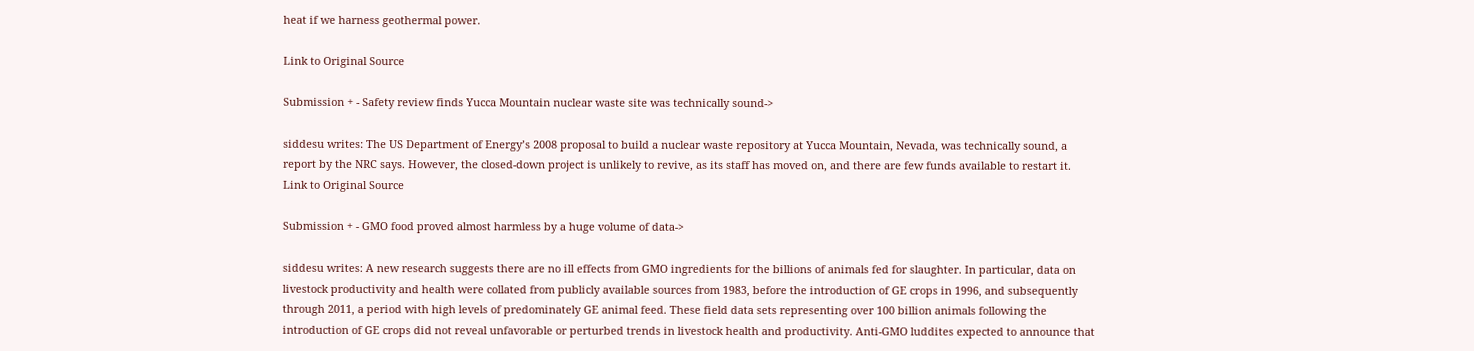heat if we harness geothermal power.

Link to Original Source

Submission + - Safety review finds Yucca Mountain nuclear waste site was technically sound->

siddesu writes: The US Department of Energy’s 2008 proposal to build a nuclear waste repository at Yucca Mountain, Nevada, was technically sound, a report by the NRC says. However, the closed-down project is unlikely to revive, as its staff has moved on, and there are few funds available to restart it.
Link to Original Source

Submission + - GMO food proved almost harmless by a huge volume of data->

siddesu writes: A new research suggests there are no ill effects from GMO ingredients for the billions of animals fed for slaughter. In particular, data on livestock productivity and health were collated from publicly available sources from 1983, before the introduction of GE crops in 1996, and subsequently through 2011, a period with high levels of predominately GE animal feed. These field data sets representing over 100 billion animals following the introduction of GE crops did not reveal unfavorable or perturbed trends in livestock health and productivity. Anti-GMO luddites expected to announce that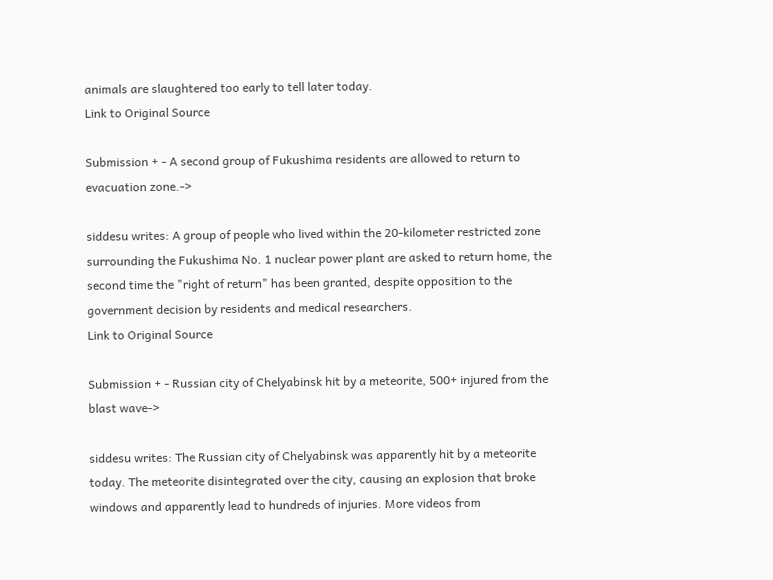animals are slaughtered too early to tell later today.
Link to Original Source

Submission + - A second group of Fukushima residents are allowed to return to evacuation zone.->

siddesu writes: A group of people who lived within the 20-kilometer restricted zone surrounding the Fukushima No. 1 nuclear power plant are asked to return home, the second time the "right of return" has been granted, despite opposition to the government decision by residents and medical researchers.
Link to Original Source

Submission + - Russian city of Chelyabinsk hit by a meteorite, 500+ injured from the blast wave->

siddesu writes: The Russian city of Chelyabinsk was apparently hit by a meteorite today. The meteorite disintegrated over the city, causing an explosion that broke windows and apparently lead to hundreds of injuries. More videos from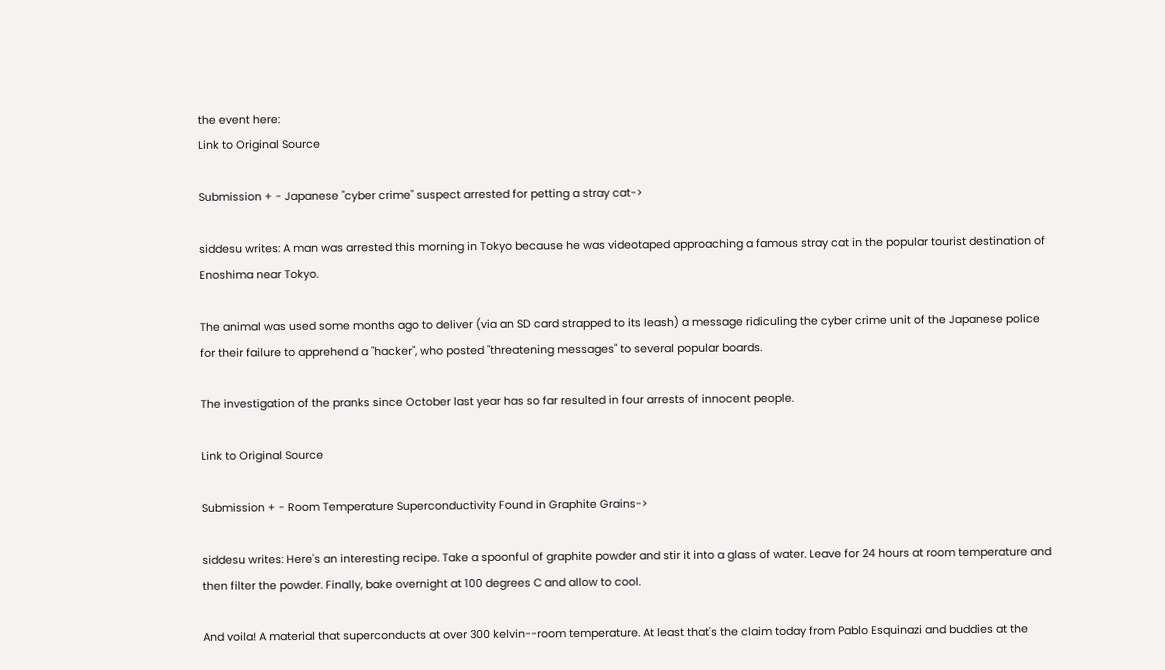the event here:
Link to Original Source

Submission + - Japanese "cyber crime" suspect arrested for petting a stray cat->

siddesu writes: A man was arrested this morning in Tokyo because he was videotaped approaching a famous stray cat in the popular tourist destination of Enoshima near Tokyo.

The animal was used some months ago to deliver (via an SD card strapped to its leash) a message ridiculing the cyber crime unit of the Japanese police for their failure to apprehend a "hacker", who posted "threatening messages" to several popular boards.

The investigation of the pranks since October last year has so far resulted in four arrests of innocent people.

Link to Original Source

Submission + - Room Temperature Superconductivity Found in Graphite Grains->

siddesu writes: Here's an interesting recipe. Take a spoonful of graphite powder and stir it into a glass of water. Leave for 24 hours at room temperature and then filter the powder. Finally, bake overnight at 100 degrees C and allow to cool.

And voila! A material that superconducts at over 300 kelvin--room temperature. At least that's the claim today from Pablo Esquinazi and buddies at the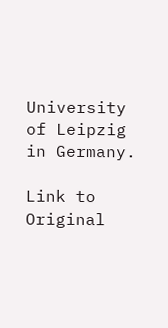University of Leipzig in Germany.

Link to Original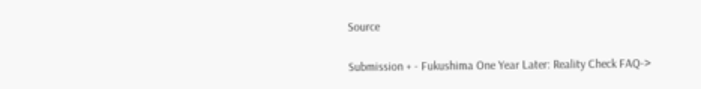Source

Submission + - Fukushima One Year Later: Reality Check FAQ->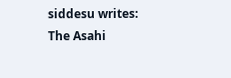siddesu writes: The Asahi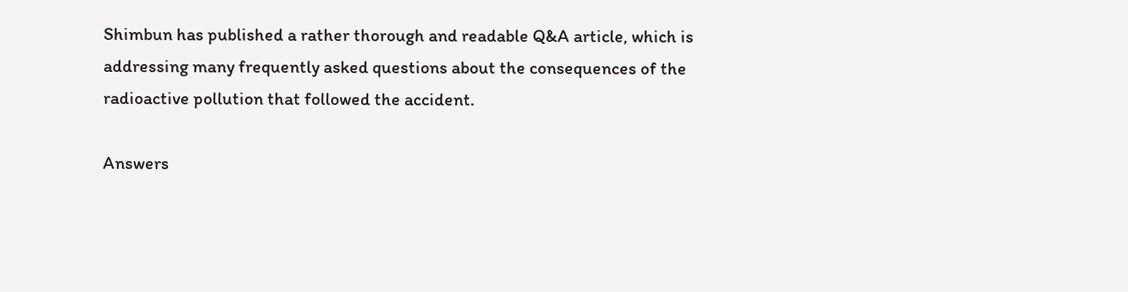Shimbun has published a rather thorough and readable Q&A article, which is addressing many frequently asked questions about the consequences of the radioactive pollution that followed the accident.

Answers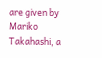are given by Mariko Takahashi, a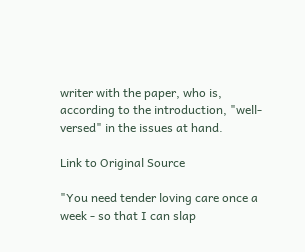writer with the paper, who is, according to the introduction, "well-versed" in the issues at hand.

Link to Original Source

"You need tender loving care once a week - so that I can slap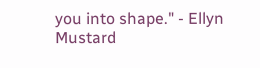you into shape." - Ellyn Mustard